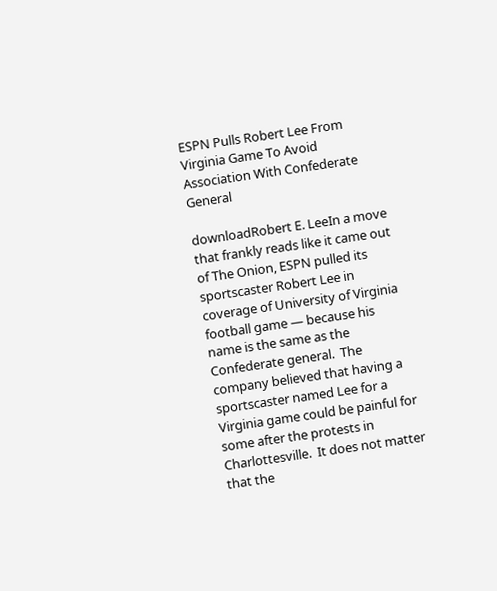ESPN Pulls Robert Lee From Virginia Game To Avoid Association With Confederate General

downloadRobert E. LeeIn a move that frankly reads like it came out of The Onion, ESPN pulled its sportscaster Robert Lee in coverage of University of Virginia football game — because his name is the same as the Confederate general.  The company believed that having a sportscaster named Lee for a Virginia game could be painful for some after the protests in Charlottesville.  It does not matter that the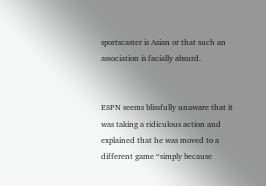sportscaster is Asian or that such an association is facially absurd.


ESPN seems blissfully unaware that it was taking a ridiculous action and explained that he was moved to a different game “simply because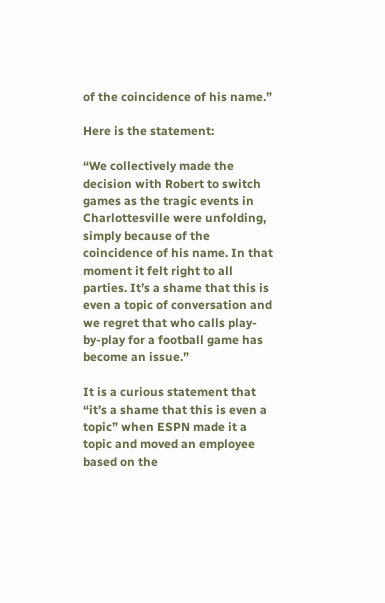of the coincidence of his name.”

Here is the statement:

“We collectively made the decision with Robert to switch games as the tragic events in Charlottesville were unfolding, simply because of the coincidence of his name. In that moment it felt right to all parties. It’s a shame that this is even a topic of conversation and we regret that who calls play-by-play for a football game has become an issue.”

It is a curious statement that “it’s a shame that this is even a topic” when ESPN made it a topic and moved an employee based on the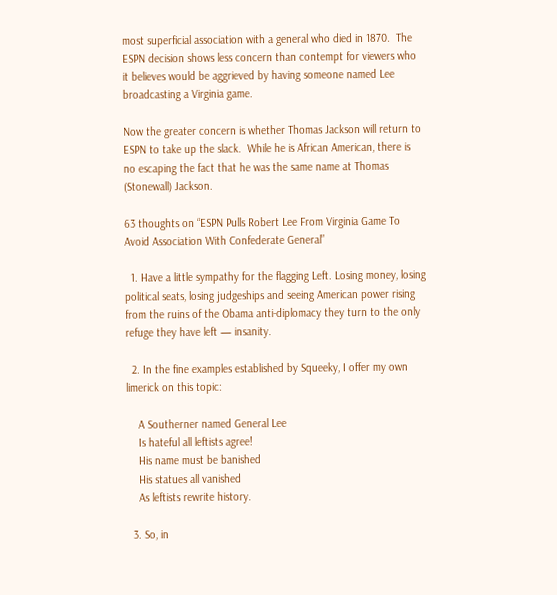most superficial association with a general who died in 1870.  The ESPN decision shows less concern than contempt for viewers who it believes would be aggrieved by having someone named Lee broadcasting a Virginia game.

Now the greater concern is whether Thomas Jackson will return to ESPN to take up the slack.  While he is African American, there is no escaping the fact that he was the same name at Thomas (Stonewall) Jackson.

63 thoughts on “ESPN Pulls Robert Lee From Virginia Game To Avoid Association With Confederate General”

  1. Have a little sympathy for the flagging Left. Losing money, losing political seats, losing judgeships and seeing American power rising from the ruins of the Obama anti-diplomacy they turn to the only refuge they have left — insanity.

  2. In the fine examples established by Squeeky, I offer my own limerick on this topic:

    A Southerner named General Lee
    Is hateful all leftists agree!
    His name must be banished
    His statues all vanished
    As leftists rewrite history.

  3. So, in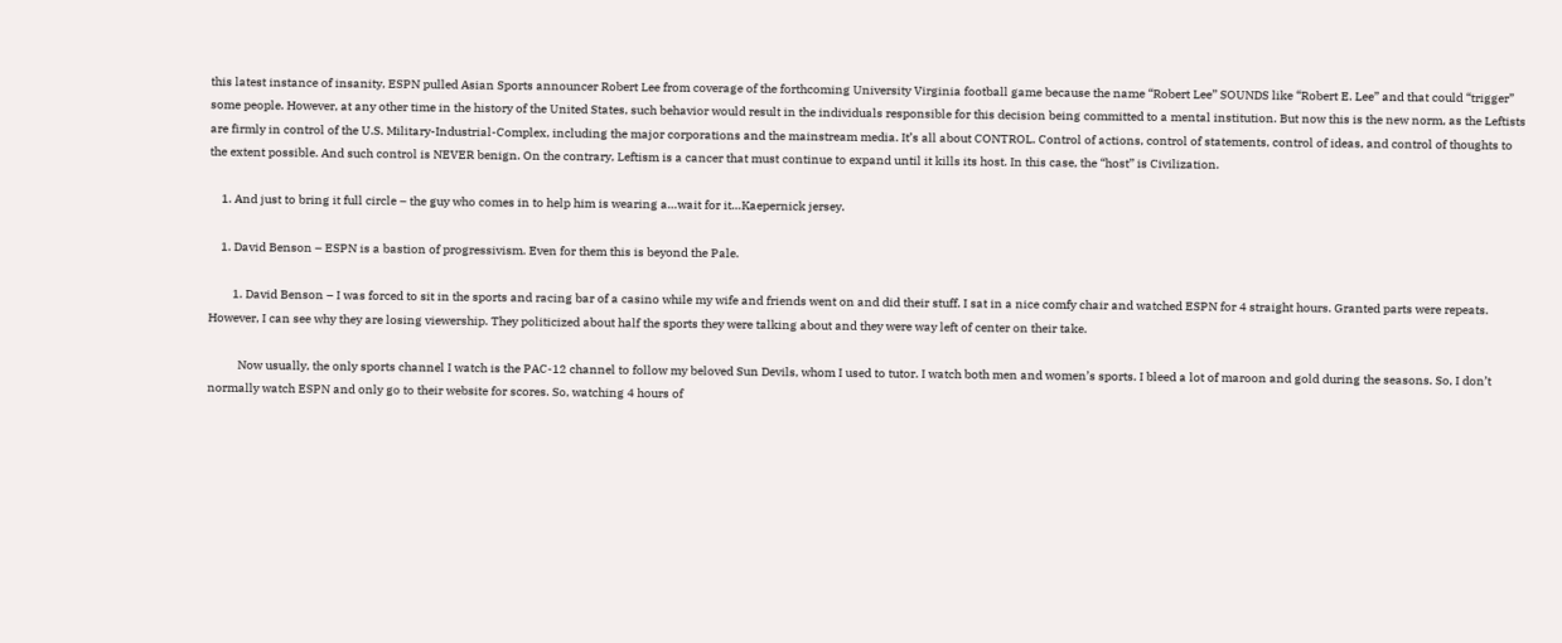this latest instance of insanity, ESPN pulled Asian Sports announcer Robert Lee from coverage of the forthcoming University Virginia football game because the name “Robert Lee” SOUNDS like “Robert E. Lee” and that could “trigger” some people. However, at any other time in the history of the United States, such behavior would result in the individuals responsible for this decision being committed to a mental institution. But now this is the new norm, as the Leftists are firmly in control of the U.S. Military-Industrial-Complex, including the major corporations and the mainstream media. It’s all about CONTROL. Control of actions, control of statements, control of ideas, and control of thoughts to the extent possible. And such control is NEVER benign. On the contrary, Leftism is a cancer that must continue to expand until it kills its host. In this case, the “host” is Civilization.

    1. And just to bring it full circle – the guy who comes in to help him is wearing a…wait for it…Kaepernick jersey.

    1. David Benson – ESPN is a bastion of progressivism. Even for them this is beyond the Pale.

        1. David Benson – I was forced to sit in the sports and racing bar of a casino while my wife and friends went on and did their stuff. I sat in a nice comfy chair and watched ESPN for 4 straight hours. Granted parts were repeats. However, I can see why they are losing viewership. They politicized about half the sports they were talking about and they were way left of center on their take.

          Now usually, the only sports channel I watch is the PAC-12 channel to follow my beloved Sun Devils, whom I used to tutor. I watch both men and women’s sports. I bleed a lot of maroon and gold during the seasons. So, I don’t normally watch ESPN and only go to their website for scores. So, watching 4 hours of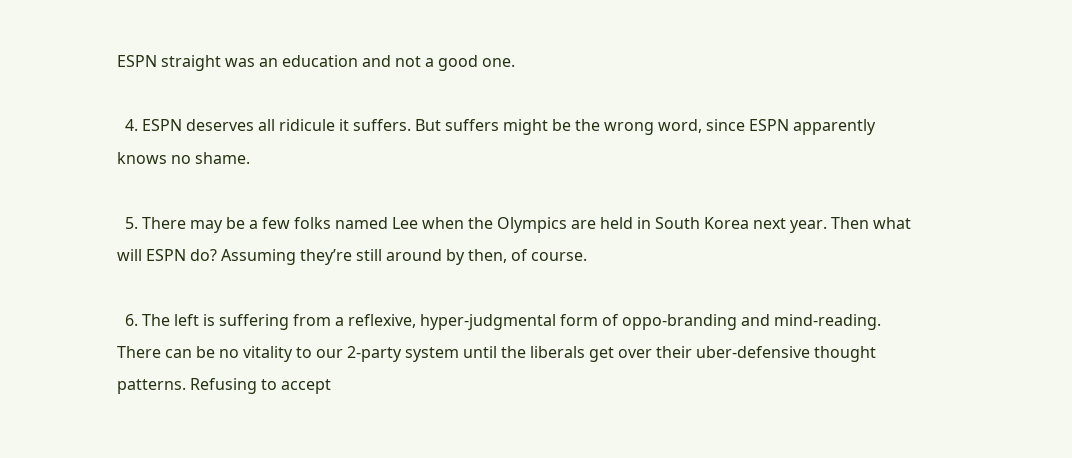ESPN straight was an education and not a good one.

  4. ESPN deserves all ridicule it suffers. But suffers might be the wrong word, since ESPN apparently knows no shame.

  5. There may be a few folks named Lee when the Olympics are held in South Korea next year. Then what will ESPN do? Assuming they’re still around by then, of course.

  6. The left is suffering from a reflexive, hyper-judgmental form of oppo-branding and mind-reading. There can be no vitality to our 2-party system until the liberals get over their uber-defensive thought patterns. Refusing to accept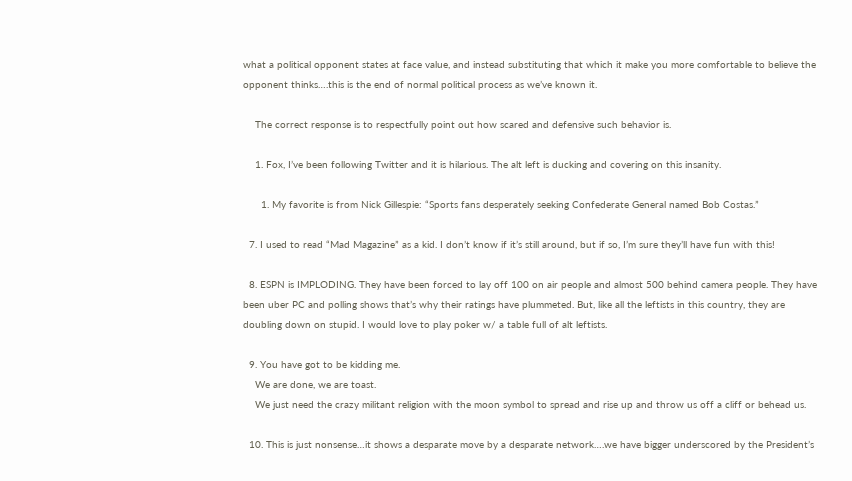what a political opponent states at face value, and instead substituting that which it make you more comfortable to believe the opponent thinks….this is the end of normal political process as we’ve known it.

    The correct response is to respectfully point out how scared and defensive such behavior is.

    1. Fox, I’ve been following Twitter and it is hilarious. The alt left is ducking and covering on this insanity.

      1. My favorite is from Nick Gillespie: “Sports fans desperately seeking Confederate General named Bob Costas.”

  7. I used to read “Mad Magazine” as a kid. I don’t know if it’s still around, but if so, I’m sure they’ll have fun with this!

  8. ESPN is IMPLODING. They have been forced to lay off 100 on air people and almost 500 behind camera people. They have been uber PC and polling shows that’s why their ratings have plummeted. But, like all the leftists in this country, they are doubling down on stupid. I would love to play poker w/ a table full of alt leftists.

  9. You have got to be kidding me.
    We are done, we are toast.
    We just need the crazy militant religion with the moon symbol to spread and rise up and throw us off a cliff or behead us.

  10. This is just nonsense…it shows a desparate move by a desparate network….we have bigger underscored by the President’s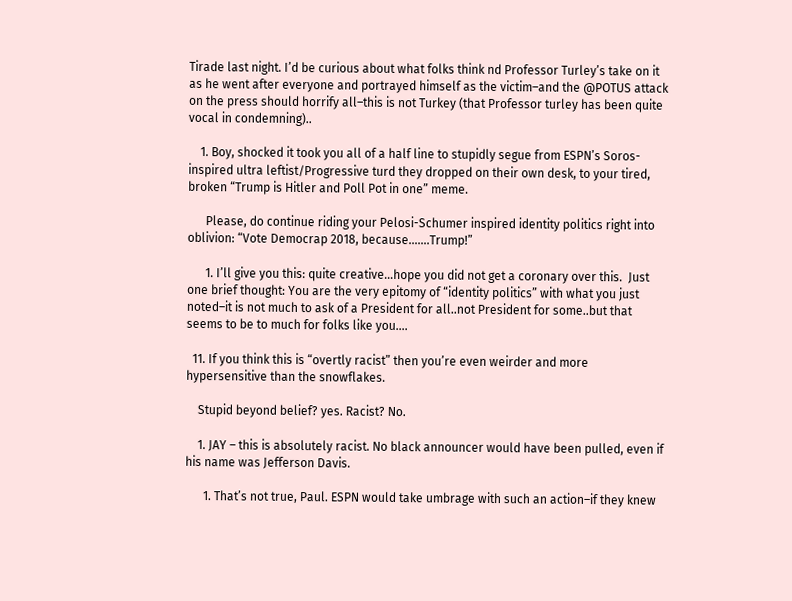Tirade last night. I’d be curious about what folks think nd Professor Turley’s take on it as he went after everyone and portrayed himself as the victim–and the @POTUS attack on the press should horrify all–this is not Turkey (that Professor turley has been quite vocal in condemning)..

    1. Boy, shocked it took you all of a half line to stupidly segue from ESPN’s Soros-inspired ultra leftist/Progressive turd they dropped on their own desk, to your tired, broken “Trump is Hitler and Poll Pot in one” meme.

      Please, do continue riding your Pelosi-Schumer inspired identity politics right into oblivion: “Vote Democrap 2018, because…….Trump!”

      1. I’ll give you this: quite creative…hope you did not get a coronary over this.  Just one brief thought: You are the very epitomy of “identity politics” with what you just noted–it is not much to ask of a President for all..not President for some..but that seems to be to much for folks like you….

  11. If you think this is “overtly racist” then you’re even weirder and more hypersensitive than the snowflakes.

    Stupid beyond belief? yes. Racist? No.

    1. JAY – this is absolutely racist. No black announcer would have been pulled, even if his name was Jefferson Davis.

      1. That’s not true, Paul. ESPN would take umbrage with such an action–if they knew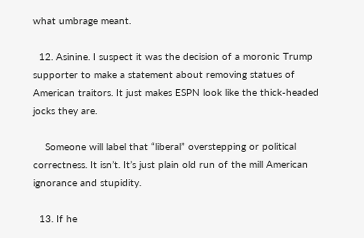what umbrage meant.

  12. Asinine. I suspect it was the decision of a moronic Trump supporter to make a statement about removing statues of American traitors. It just makes ESPN look like the thick-headed jocks they are.

    Someone will label that “liberal” overstepping or political correctness. It isn’t. It’s just plain old run of the mill American ignorance and stupidity.

  13. If he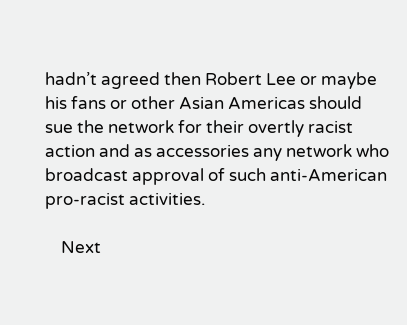hadn’t agreed then Robert Lee or maybe his fans or other Asian Americas should sue the network for their overtly racist action and as accessories any network who broadcast approval of such anti-American pro-racist activities.

    Next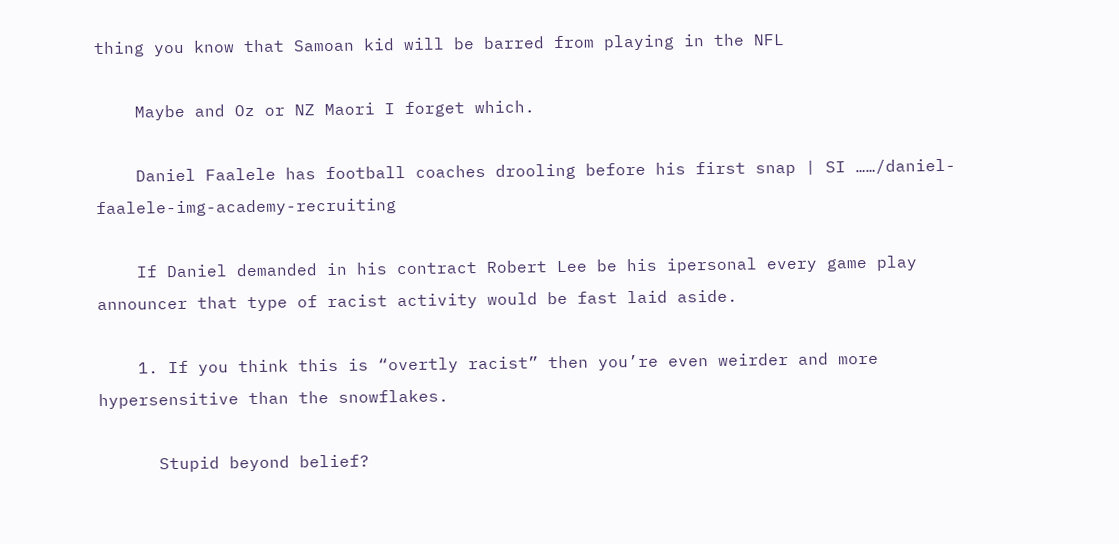thing you know that Samoan kid will be barred from playing in the NFL

    Maybe and Oz or NZ Maori I forget which.

    Daniel Faalele has football coaches drooling before his first snap | SI ……/daniel-faalele-img-academy-recruiting

    If Daniel demanded in his contract Robert Lee be his ipersonal every game play announcer that type of racist activity would be fast laid aside.

    1. If you think this is “overtly racist” then you’re even weirder and more hypersensitive than the snowflakes.

      Stupid beyond belief?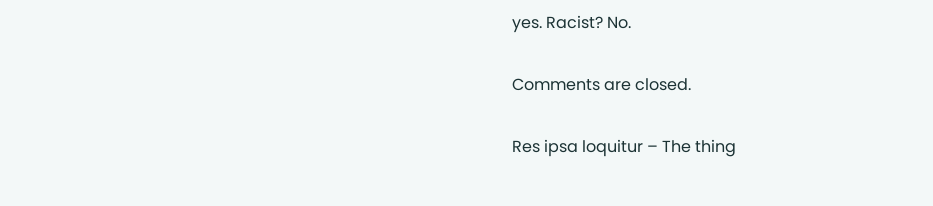yes. Racist? No.

Comments are closed.

Res ipsa loquitur – The thing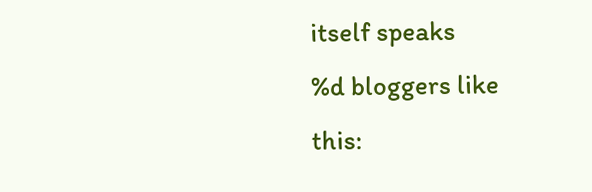itself speaks
%d bloggers like this: